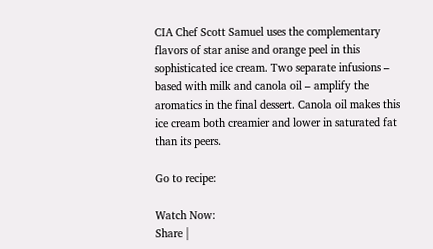CIA Chef Scott Samuel uses the complementary flavors of star anise and orange peel in this sophisticated ice cream. Two separate infusions – based with milk and canola oil – amplify the aromatics in the final dessert. Canola oil makes this ice cream both creamier and lower in saturated fat than its peers.

Go to recipe:

Watch Now:
Share |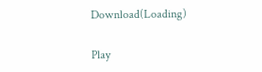Download(Loading)

Play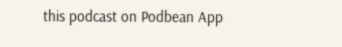this podcast on Podbean App